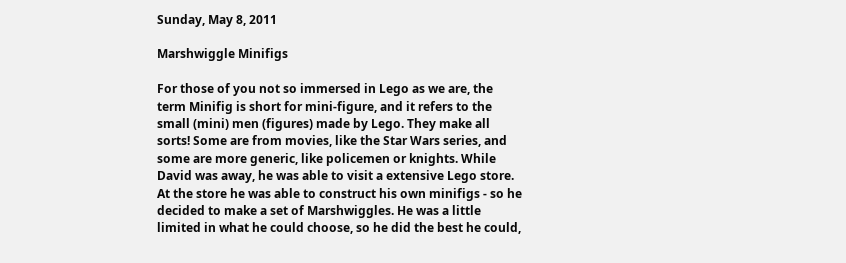Sunday, May 8, 2011

Marshwiggle Minifigs

For those of you not so immersed in Lego as we are, the term Minifig is short for mini-figure, and it refers to the small (mini) men (figures) made by Lego. They make all sorts! Some are from movies, like the Star Wars series, and some are more generic, like policemen or knights. While David was away, he was able to visit a extensive Lego store. At the store he was able to construct his own minifigs - so he decided to make a set of Marshwiggles. He was a little limited in what he could choose, so he did the best he could,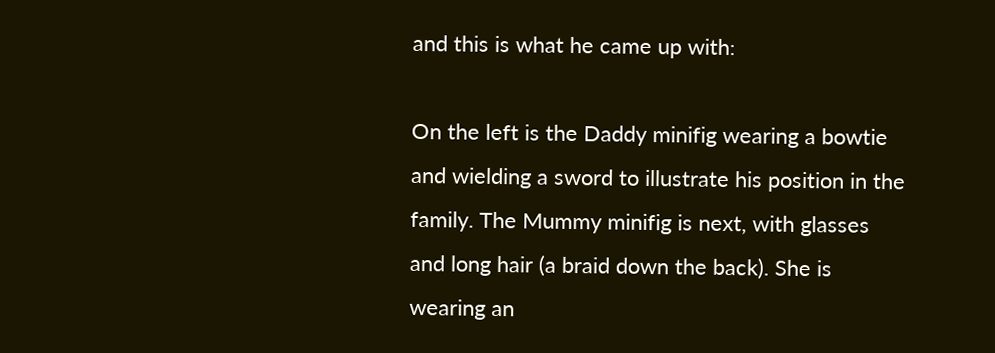and this is what he came up with:

On the left is the Daddy minifig wearing a bowtie and wielding a sword to illustrate his position in the family. The Mummy minifig is next, with glasses and long hair (a braid down the back). She is wearing an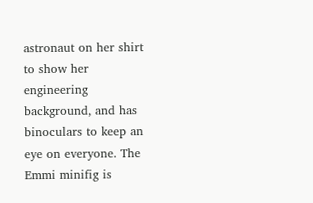astronaut on her shirt to show her engineering background, and has binoculars to keep an eye on everyone. The Emmi minifig is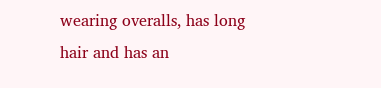wearing overalls, has long hair and has an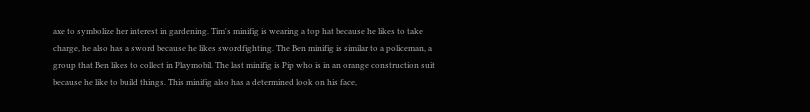axe to symbolize her interest in gardening. Tim's minifig is wearing a top hat because he likes to take charge, he also has a sword because he likes swordfighting. The Ben minifig is similar to a policeman, a group that Ben likes to collect in Playmobil. The last minifig is Pip who is in an orange construction suit because he like to build things. This minifig also has a determined look on his face,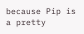because Pip is a pretty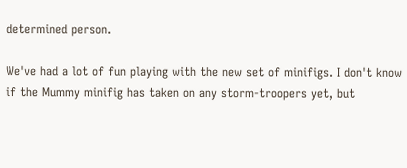determined person.

We've had a lot of fun playing with the new set of minifigs. I don't know if the Mummy minifig has taken on any storm-troopers yet, but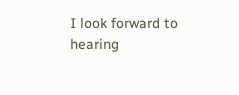I look forward to hearing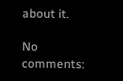about it.

No comments: